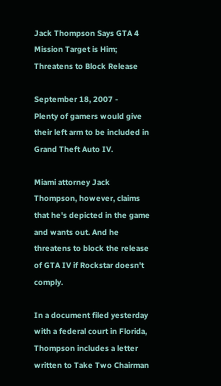Jack Thompson Says GTA 4 Mission Target is Him; Threatens to Block Release

September 18, 2007 -
Plenty of gamers would give their left arm to be included in Grand Theft Auto IV.

Miami attorney Jack Thompson, however, claims that he's depicted in the game and wants out. And he threatens to block the release of GTA IV if Rockstar doesn't comply.

In a document filed yesterday with a federal court in Florida, Thompson includes a letter written to Take Two Chairman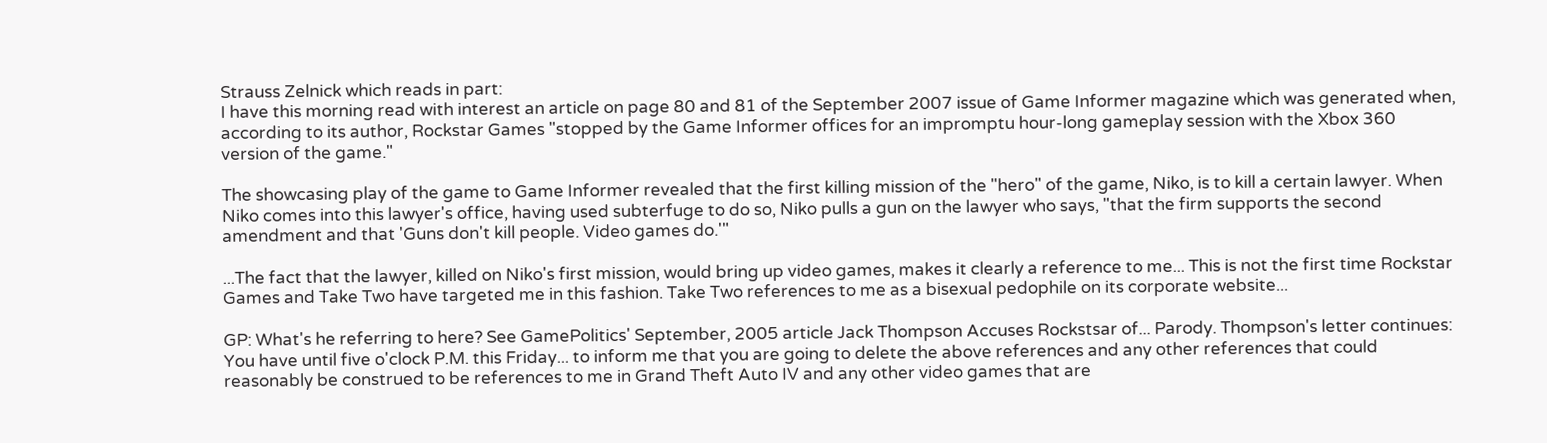Strauss Zelnick which reads in part:
I have this morning read with interest an article on page 80 and 81 of the September 2007 issue of Game Informer magazine which was generated when, according to its author, Rockstar Games "stopped by the Game Informer offices for an impromptu hour-long gameplay session with the Xbox 360 version of the game."

The showcasing play of the game to Game Informer revealed that the first killing mission of the "hero" of the game, Niko, is to kill a certain lawyer. When Niko comes into this lawyer's office, having used subterfuge to do so, Niko pulls a gun on the lawyer who says, "that the firm supports the second amendment and that 'Guns don't kill people. Video games do.'"

...The fact that the lawyer, killed on Niko's first mission, would bring up video games, makes it clearly a reference to me... This is not the first time Rockstar Games and Take Two have targeted me in this fashion. Take Two references to me as a bisexual pedophile on its corporate website...

GP: What's he referring to here? See GamePolitics' September, 2005 article Jack Thompson Accuses Rockstsar of... Parody. Thompson's letter continues:
You have until five o'clock P.M. this Friday... to inform me that you are going to delete the above references and any other references that could reasonably be construed to be references to me in Grand Theft Auto IV and any other video games that are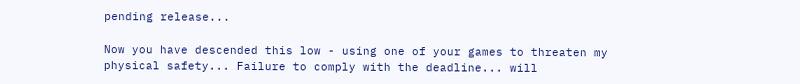pending release...

Now you have descended this low - using one of your games to threaten my physical safety... Failure to comply with the deadline... will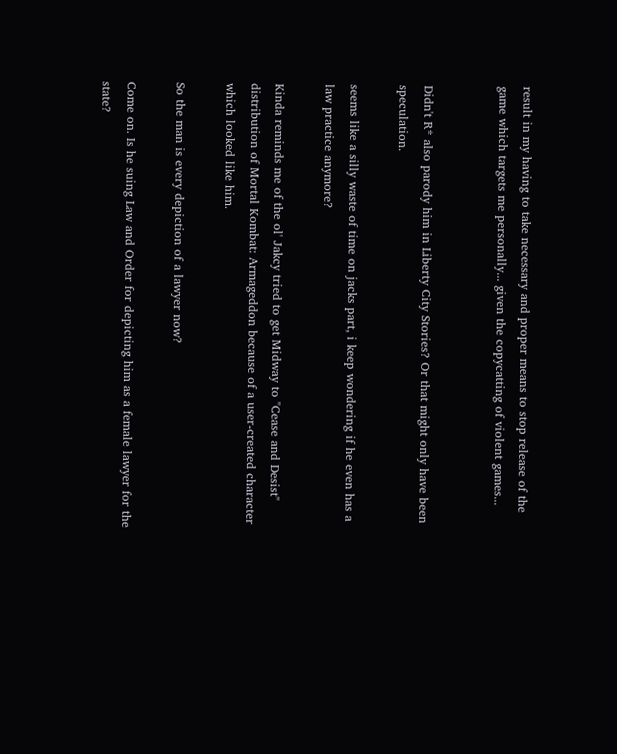result in my having to take necessary and proper means to stop release of the game which targets me personally... given the copycatting of violent games...


Didn't R* also parody him in Liberty City Stories? Or that might only have been speculation.

seems like a silly waste of time on jacks part, i keep wondering if he even has a law practice anymore?

Kinda reminds me of the ol' Jakcy tried to get Midway to "Cease and Desist" distribution of Mortal Kombat: Armageddon because of a user-created character which looked like him.

So the man is every depiction of a lawyer now?

Come on. Is he suing Law and Order for depicting him as a female lawyer for the state?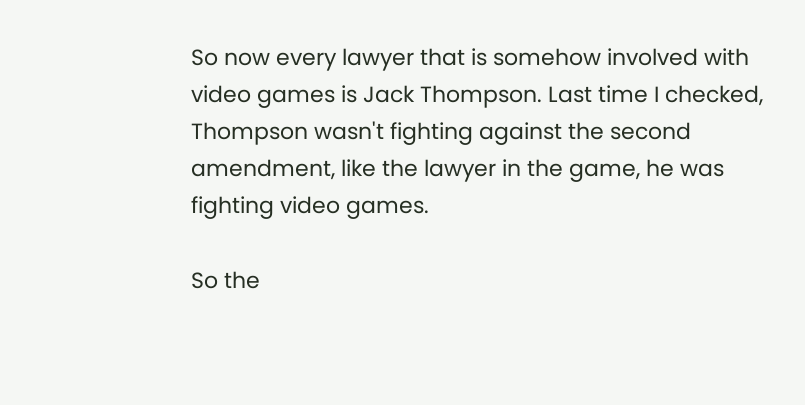So now every lawyer that is somehow involved with video games is Jack Thompson. Last time I checked, Thompson wasn't fighting against the second amendment, like the lawyer in the game, he was fighting video games.

So the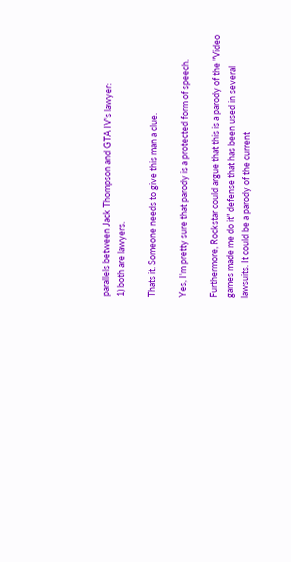parallels between Jack Thompson and GTA IV's lawyer:
1) both are lawyers.

Thats it. Someone needs to give this man a clue.

Yes, I'm pretty sure that parody is a protected form of speech.

Furthermore, Rockstar could argue that this is a parody of the "Video games made me do it" defense that has been used in several lawsuits. It could be a parody of the current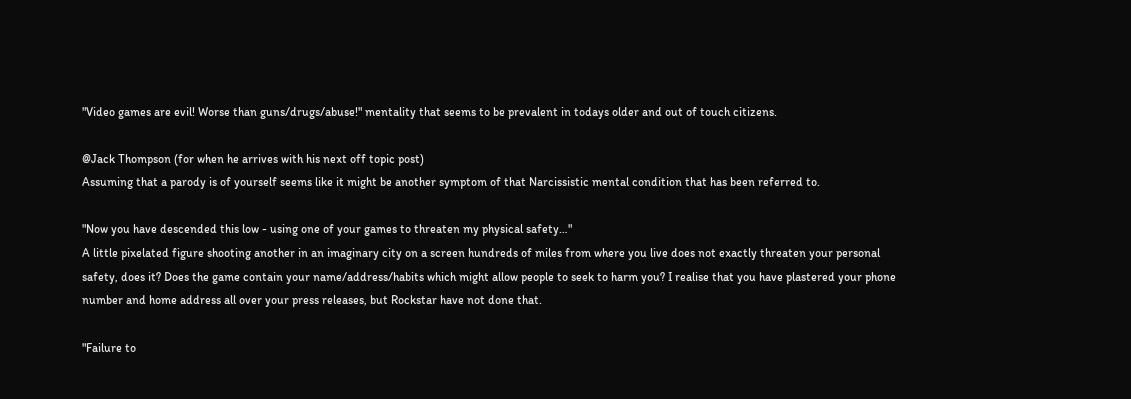"Video games are evil! Worse than guns/drugs/abuse!" mentality that seems to be prevalent in todays older and out of touch citizens.

@Jack Thompson (for when he arrives with his next off topic post)
Assuming that a parody is of yourself seems like it might be another symptom of that Narcissistic mental condition that has been referred to.

"Now you have descended this low - using one of your games to threaten my physical safety…"
A little pixelated figure shooting another in an imaginary city on a screen hundreds of miles from where you live does not exactly threaten your personal safety, does it? Does the game contain your name/address/habits which might allow people to seek to harm you? I realise that you have plastered your phone number and home address all over your press releases, but Rockstar have not done that.

"Failure to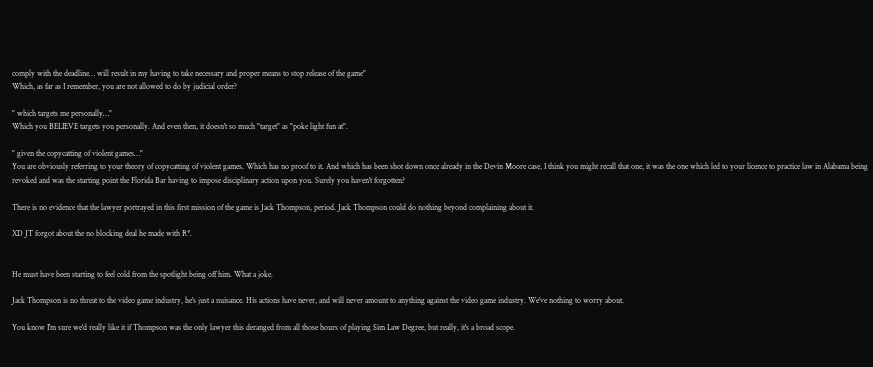comply with the deadline… will result in my having to take necessary and proper means to stop release of the game"
Which, as far as I remember, you are not allowed to do by judicial order?

" which targets me personally…"
Which you BELIEVE targets you personally. And even then, it doesn't so much "target" as "poke light fun at".

" given the copycatting of violent games…"
You are obviously referring to your theory of copycatting of violent games. Which has no proof to it. And which has been shot down once already in the Devin Moore case, I think you might recall that one, it was the one which led to your licence to practice law in Alabama being revoked and was the starting point the Florida Bar having to impose disciplinary action upon you. Surely you haven't forgotten?

There is no evidence that the lawyer portrayed in this first mission of the game is Jack Thompson, period. Jack Thompson could do nothing beyond complaining about it.

XD JT forgot about the no blocking deal he made with R*.


He must have been starting to feel cold from the spotlight being off him. What a joke.

Jack Thompson is no threat to the video game industry, he's just a nuisance. His actions have never, and will never amount to anything against the video game industry. We've nothing to worry about.

You know I'm sure we'd really like it if Thompson was the only lawyer this deranged from all those hours of playing Sim Law Degree, but really, it's a broad scope.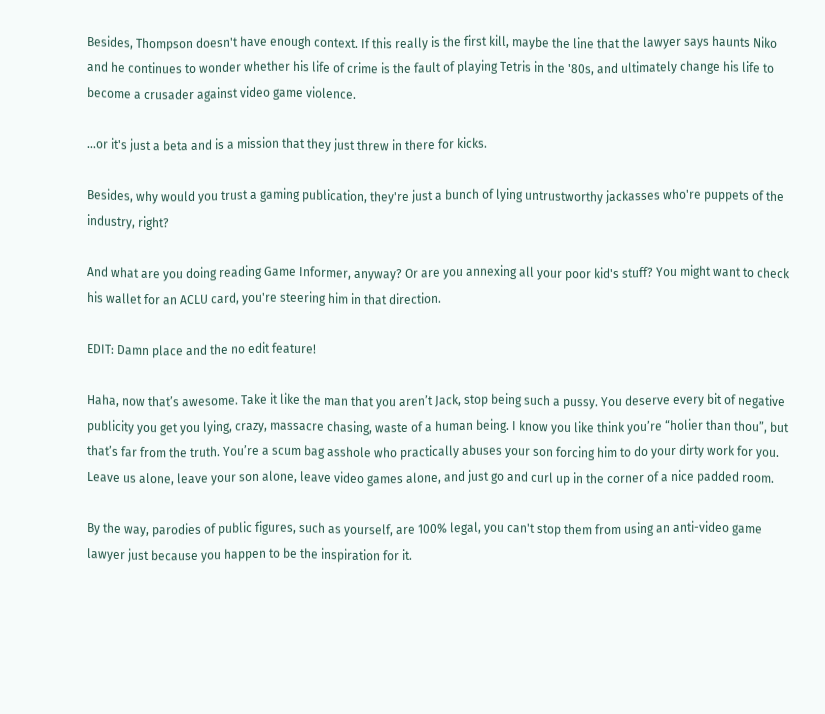Besides, Thompson doesn't have enough context. If this really is the first kill, maybe the line that the lawyer says haunts Niko and he continues to wonder whether his life of crime is the fault of playing Tetris in the '80s, and ultimately change his life to become a crusader against video game violence.

...or it's just a beta and is a mission that they just threw in there for kicks.

Besides, why would you trust a gaming publication, they're just a bunch of lying untrustworthy jackasses who're puppets of the industry, right?

And what are you doing reading Game Informer, anyway? Or are you annexing all your poor kid's stuff? You might want to check his wallet for an ACLU card, you're steering him in that direction.

EDIT: Damn place and the no edit feature!

Haha, now that’s awesome. Take it like the man that you aren’t Jack, stop being such a pussy. You deserve every bit of negative publicity you get you lying, crazy, massacre chasing, waste of a human being. I know you like think you’re “holier than thou”, but that’s far from the truth. You’re a scum bag asshole who practically abuses your son forcing him to do your dirty work for you. Leave us alone, leave your son alone, leave video games alone, and just go and curl up in the corner of a nice padded room.

By the way, parodies of public figures, such as yourself, are 100% legal, you can't stop them from using an anti-video game lawyer just because you happen to be the inspiration for it.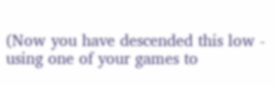(Now you have descended this low - using one of your games to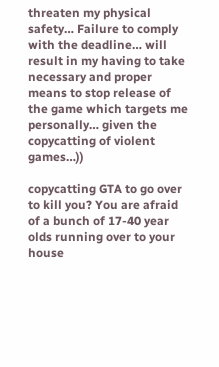threaten my physical safety… Failure to comply with the deadline… will result in my having to take necessary and proper means to stop release of the game which targets me personally… given the copycatting of violent games…))

copycatting GTA to go over to kill you? You are afraid of a bunch of 17-40 year olds running over to your house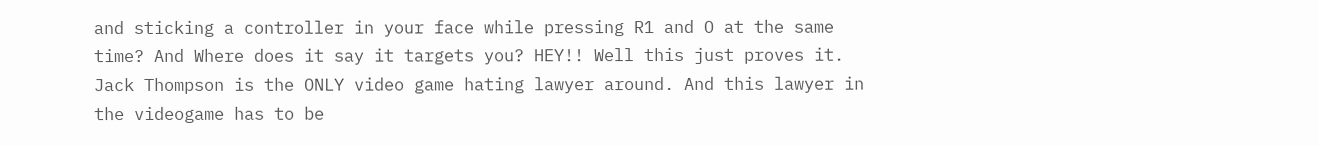and sticking a controller in your face while pressing R1 and O at the same time? And Where does it say it targets you? HEY!! Well this just proves it. Jack Thompson is the ONLY video game hating lawyer around. And this lawyer in the videogame has to be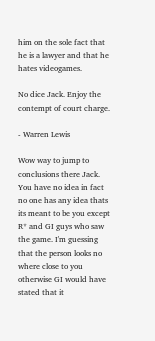him on the sole fact that he is a lawyer and that he hates videogames.

No dice Jack. Enjoy the contempt of court charge.

- Warren Lewis

Wow way to jump to conclusions there Jack. You have no idea in fact no one has any idea thats its meant to be you except R* and GI guys who saw the game. I'm guessing that the person looks no where close to you otherwise GI would have stated that it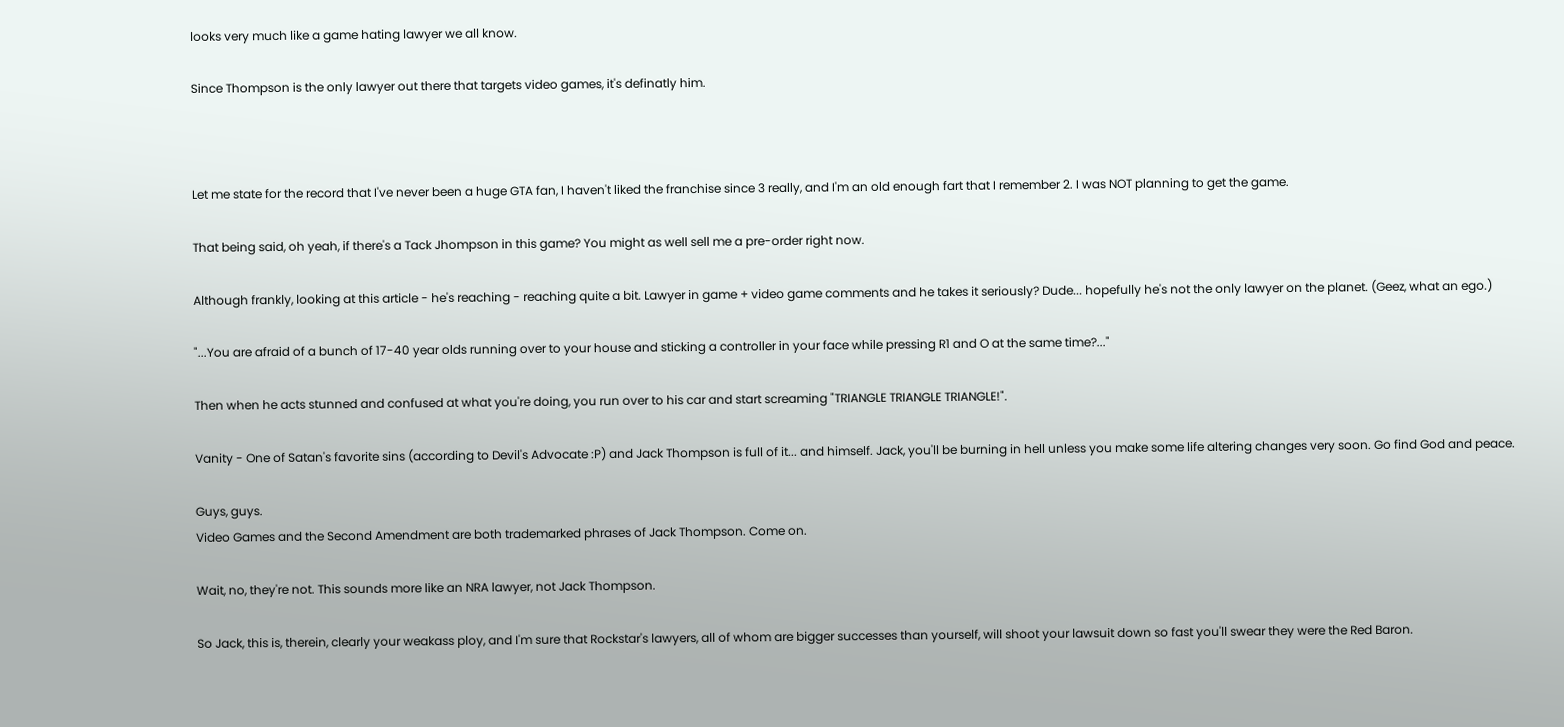looks very much like a game hating lawyer we all know.

Since Thompson is the only lawyer out there that targets video games, it's definatly him.



Let me state for the record that I've never been a huge GTA fan, I haven't liked the franchise since 3 really, and I'm an old enough fart that I remember 2. I was NOT planning to get the game.

That being said, oh yeah, if there's a Tack Jhompson in this game? You might as well sell me a pre-order right now.

Although frankly, looking at this article - he's reaching - reaching quite a bit. Lawyer in game + video game comments and he takes it seriously? Dude... hopefully he's not the only lawyer on the planet. (Geez, what an ego.)

"...You are afraid of a bunch of 17-40 year olds running over to your house and sticking a controller in your face while pressing R1 and O at the same time?..."

Then when he acts stunned and confused at what you're doing, you run over to his car and start screaming "TRIANGLE TRIANGLE TRIANGLE!".

Vanity - One of Satan's favorite sins (according to Devil's Advocate :P) and Jack Thompson is full of it... and himself. Jack, you'll be burning in hell unless you make some life altering changes very soon. Go find God and peace.

Guys, guys.
Video Games and the Second Amendment are both trademarked phrases of Jack Thompson. Come on.

Wait, no, they're not. This sounds more like an NRA lawyer, not Jack Thompson.

So Jack, this is, therein, clearly your weakass ploy, and I'm sure that Rockstar's lawyers, all of whom are bigger successes than yourself, will shoot your lawsuit down so fast you'll swear they were the Red Baron.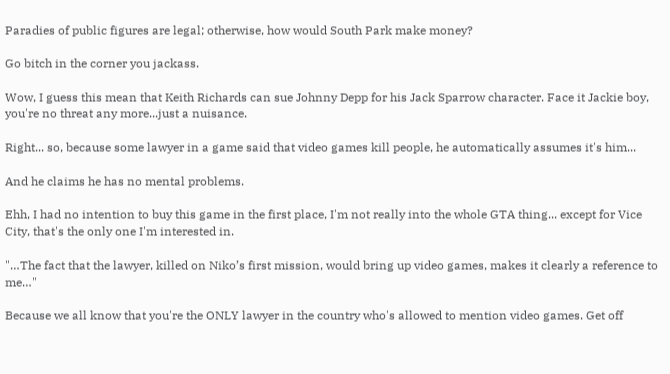Paradies of public figures are legal; otherwise, how would South Park make money?

Go bitch in the corner you jackass.

Wow, I guess this mean that Keith Richards can sue Johnny Depp for his Jack Sparrow character. Face it Jackie boy, you're no threat any more...just a nuisance.

Right... so, because some lawyer in a game said that video games kill people, he automatically assumes it's him...

And he claims he has no mental problems.

Ehh, I had no intention to buy this game in the first place, I'm not really into the whole GTA thing... except for Vice City, that's the only one I'm interested in.

"…The fact that the lawyer, killed on Niko’s first mission, would bring up video games, makes it clearly a reference to me…"

Because we all know that you're the ONLY lawyer in the country who's allowed to mention video games. Get off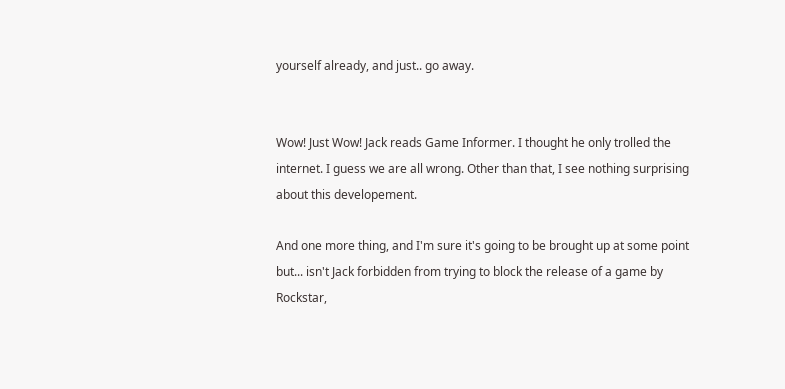yourself already, and just.. go away.


Wow! Just Wow! Jack reads Game Informer. I thought he only trolled the internet. I guess we are all wrong. Other than that, I see nothing surprising about this developement.

And one more thing, and I'm sure it's going to be brought up at some point but... isn't Jack forbidden from trying to block the release of a game by Rockstar,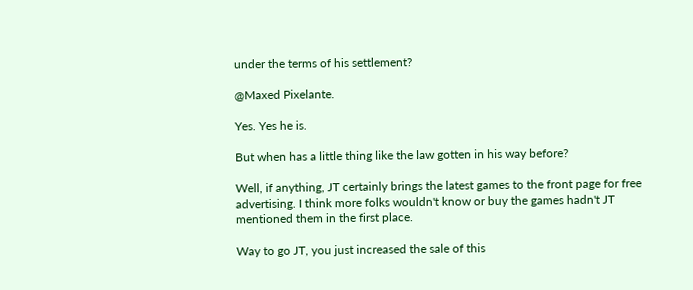under the terms of his settlement?

@Maxed Pixelante.

Yes. Yes he is.

But when has a little thing like the law gotten in his way before?

Well, if anything, JT certainly brings the latest games to the front page for free advertising. I think more folks wouldn't know or buy the games hadn't JT mentioned them in the first place.

Way to go JT, you just increased the sale of this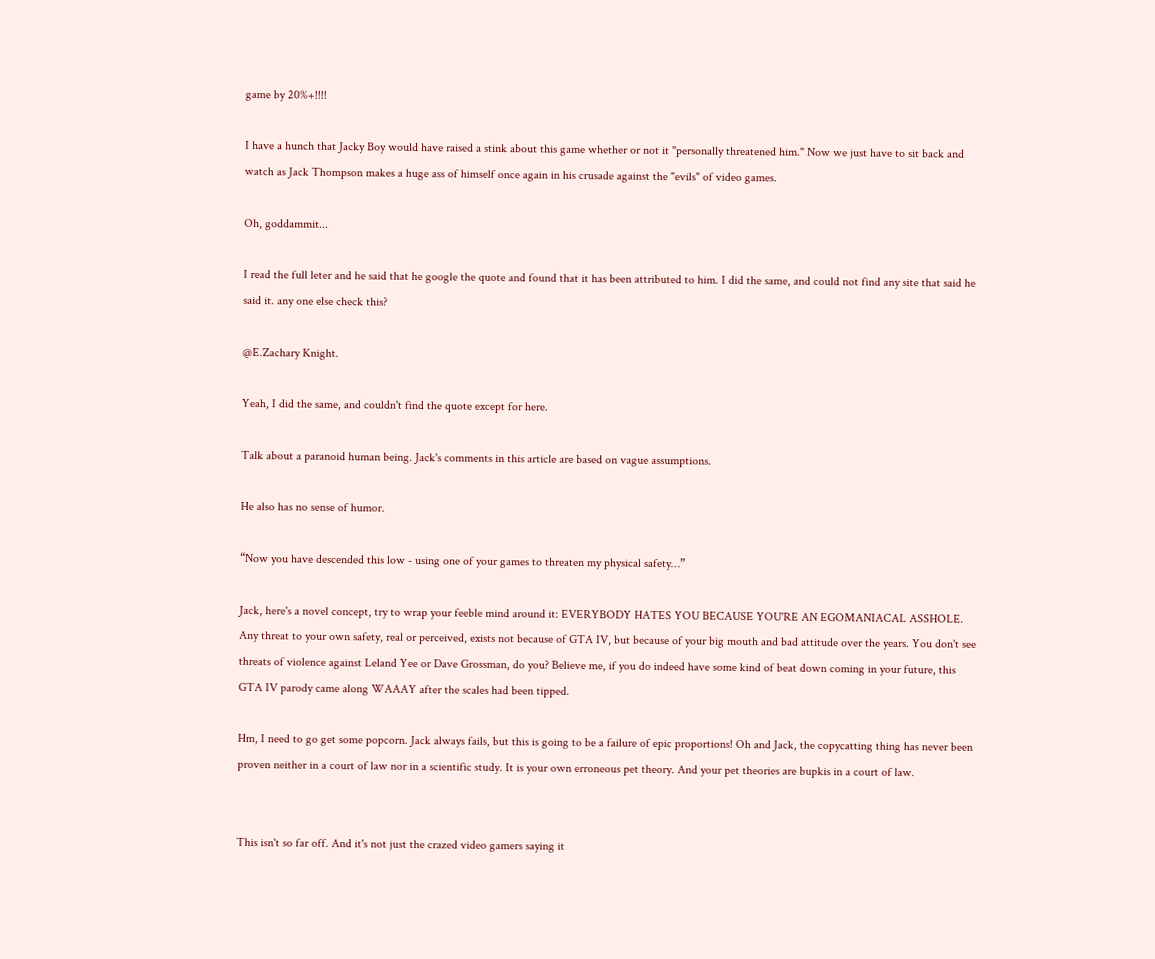game by 20%+!!!!

I have a hunch that Jacky Boy would have raised a stink about this game whether or not it "personally threatened him." Now we just have to sit back and watch as Jack Thompson makes a huge ass of himself once again in his crusade against the "evils" of video games.

Oh, goddammit...

I read the full leter and he said that he google the quote and found that it has been attributed to him. I did the same, and could not find any site that said he said it. any one else check this?

@E.Zachary Knight.

Yeah, I did the same, and couldn't find the quote except for here.

Talk about a paranoid human being. Jack's comments in this article are based on vague assumptions.

He also has no sense of humor.

“Now you have descended this low - using one of your games to threaten my physical safety…”

Jack, here's a novel concept, try to wrap your feeble mind around it: EVERYBODY HATES YOU BECAUSE YOU'RE AN EGOMANIACAL ASSHOLE. Any threat to your own safety, real or perceived, exists not because of GTA IV, but because of your big mouth and bad attitude over the years. You don't see threats of violence against Leland Yee or Dave Grossman, do you? Believe me, if you do indeed have some kind of beat down coming in your future, this GTA IV parody came along WAAAY after the scales had been tipped.

Hm, I need to go get some popcorn. Jack always fails, but this is going to be a failure of epic proportions! Oh and Jack, the copycatting thing has never been proven neither in a court of law nor in a scientific study. It is your own erroneous pet theory. And your pet theories are bupkis in a court of law.


This isn't so far off. And it's not just the crazed video gamers saying it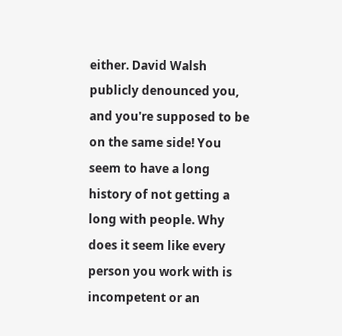either. David Walsh publicly denounced you, and you're supposed to be on the same side! You seem to have a long history of not getting a long with people. Why does it seem like every person you work with is incompetent or an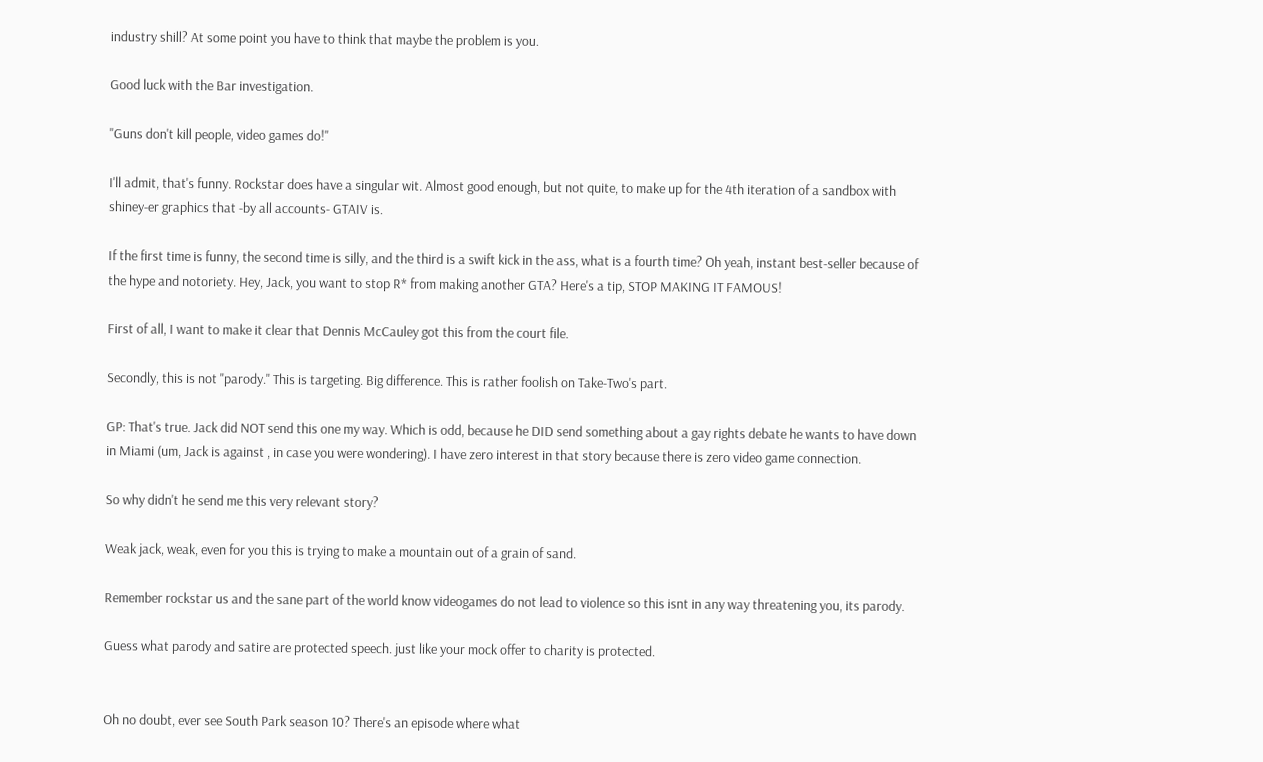industry shill? At some point you have to think that maybe the problem is you.

Good luck with the Bar investigation.

"Guns don't kill people, video games do!"

I'll admit, that's funny. Rockstar does have a singular wit. Almost good enough, but not quite, to make up for the 4th iteration of a sandbox with shiney-er graphics that -by all accounts- GTAIV is.

If the first time is funny, the second time is silly, and the third is a swift kick in the ass, what is a fourth time? Oh yeah, instant best-seller because of the hype and notoriety. Hey, Jack, you want to stop R* from making another GTA? Here's a tip, STOP MAKING IT FAMOUS!

First of all, I want to make it clear that Dennis McCauley got this from the court file.

Secondly, this is not "parody." This is targeting. Big difference. This is rather foolish on Take-Two's part.

GP: That's true. Jack did NOT send this one my way. Which is odd, because he DID send something about a gay rights debate he wants to have down in Miami (um, Jack is against , in case you were wondering). I have zero interest in that story because there is zero video game connection.

So why didn't he send me this very relevant story?

Weak jack, weak, even for you this is trying to make a mountain out of a grain of sand.

Remember rockstar us and the sane part of the world know videogames do not lead to violence so this isnt in any way threatening you, its parody.

Guess what parody and satire are protected speech. just like your mock offer to charity is protected.


Oh no doubt, ever see South Park season 10? There's an episode where what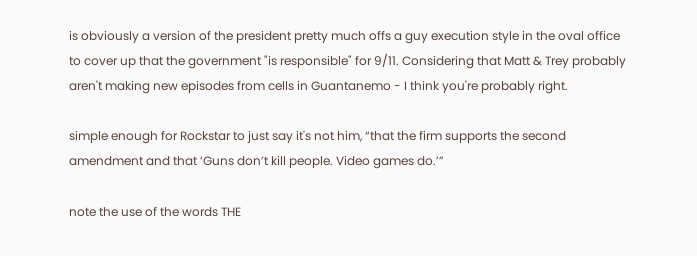is obviously a version of the president pretty much offs a guy execution style in the oval office to cover up that the government "is responsible" for 9/11. Considering that Matt & Trey probably aren't making new episodes from cells in Guantanemo - I think you're probably right.

simple enough for Rockstar to just say it's not him, “that the firm supports the second amendment and that ‘Guns don’t kill people. Video games do.’”

note the use of the words THE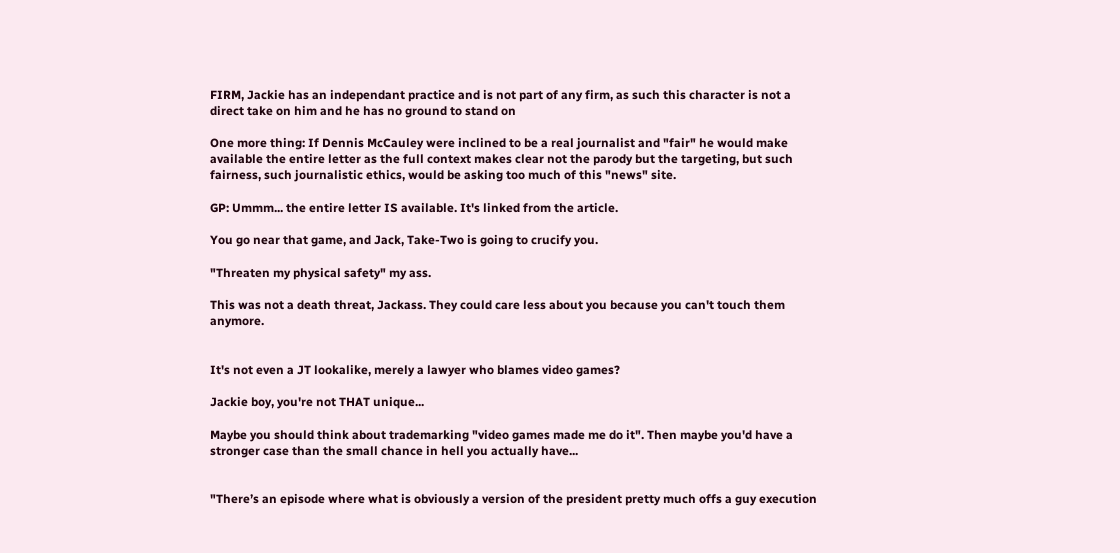FIRM, Jackie has an independant practice and is not part of any firm, as such this character is not a direct take on him and he has no ground to stand on

One more thing: If Dennis McCauley were inclined to be a real journalist and "fair" he would make available the entire letter as the full context makes clear not the parody but the targeting, but such fairness, such journalistic ethics, would be asking too much of this "news" site.

GP: Ummm... the entire letter IS available. It's linked from the article.

You go near that game, and Jack, Take-Two is going to crucify you.

"Threaten my physical safety" my ass.

This was not a death threat, Jackass. They could care less about you because you can't touch them anymore.


It's not even a JT lookalike, merely a lawyer who blames video games?

Jackie boy, you're not THAT unique...

Maybe you should think about trademarking "video games made me do it". Then maybe you'd have a stronger case than the small chance in hell you actually have...


"There’s an episode where what is obviously a version of the president pretty much offs a guy execution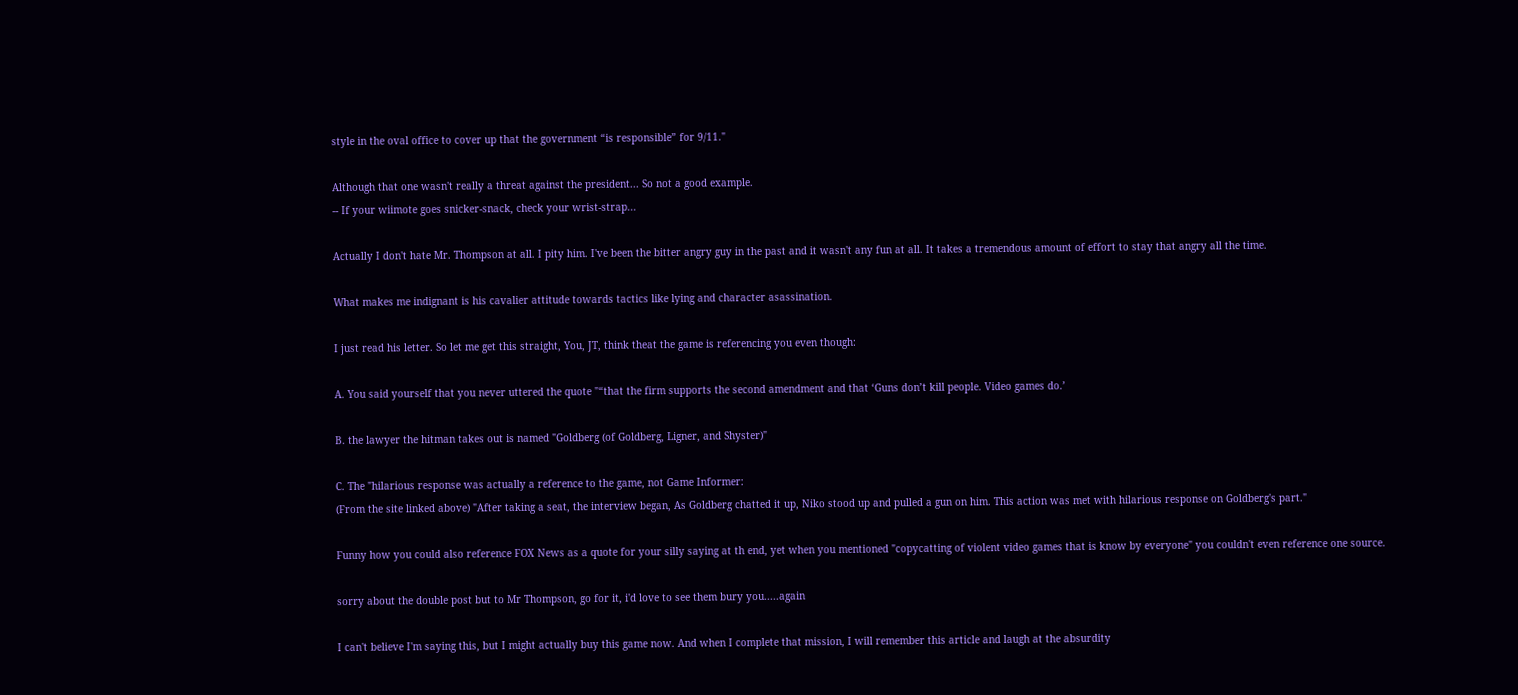style in the oval office to cover up that the government “is responsible” for 9/11."

Although that one wasn't really a threat against the president... So not a good example.
-- If your wiimote goes snicker-snack, check your wrist-strap...

Actually I don't hate Mr. Thompson at all. I pity him. I've been the bitter angry guy in the past and it wasn't any fun at all. It takes a tremendous amount of effort to stay that angry all the time.

What makes me indignant is his cavalier attitude towards tactics like lying and character asassination.

I just read his letter. So let me get this straight, You, JT, think theat the game is referencing you even though:

A. You said yourself that you never uttered the quote "“that the firm supports the second amendment and that ‘Guns don’t kill people. Video games do.’

B. the lawyer the hitman takes out is named "Goldberg (of Goldberg, Ligner, and Shyster)"

C. The "hilarious response was actually a reference to the game, not Game Informer:
(From the site linked above) "After taking a seat, the interview began, As Goldberg chatted it up, Niko stood up and pulled a gun on him. This action was met with hilarious response on Goldberg's part."

Funny how you could also reference FOX News as a quote for your silly saying at th end, yet when you mentioned "copycatting of violent video games that is know by everyone" you couldn't even reference one source.

sorry about the double post but to Mr Thompson, go for it, i'd love to see them bury you.....again

I can't believe I'm saying this, but I might actually buy this game now. And when I complete that mission, I will remember this article and laugh at the absurdity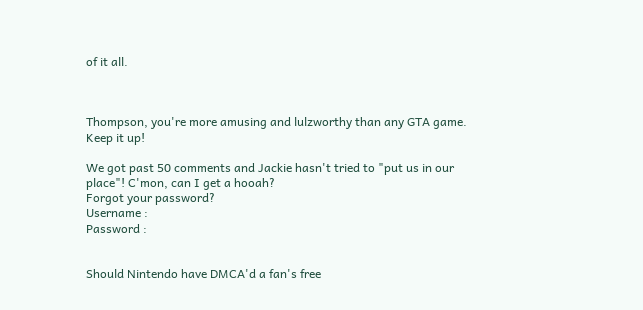of it all.



Thompson, you're more amusing and lulzworthy than any GTA game. Keep it up!

We got past 50 comments and Jackie hasn't tried to "put us in our place"! C'mon, can I get a hooah?
Forgot your password?
Username :
Password :


Should Nintendo have DMCA'd a fan's free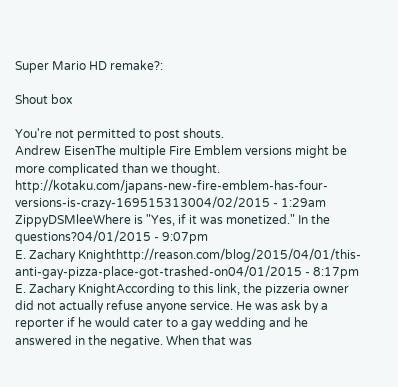Super Mario HD remake?:

Shout box

You're not permitted to post shouts.
Andrew EisenThe multiple Fire Emblem versions might be more complicated than we thought. http://kotaku.com/japans-new-fire-emblem-has-four-versions-is-crazy-169515313004/02/2015 - 1:29am
ZippyDSMleeWhere is "Yes, if it was monetized." In the questions?04/01/2015 - 9:07pm
E. Zachary Knighthttp://reason.com/blog/2015/04/01/this-anti-gay-pizza-place-got-trashed-on04/01/2015 - 8:17pm
E. Zachary KnightAccording to this link, the pizzeria owner did not actually refuse anyone service. He was ask by a reporter if he would cater to a gay wedding and he answered in the negative. When that was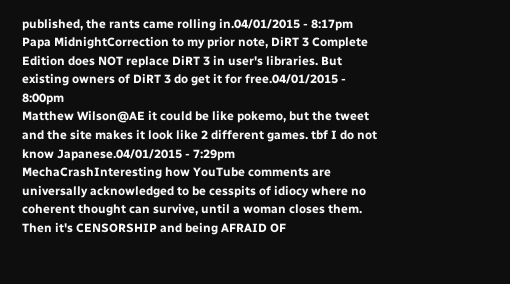published, the rants came rolling in.04/01/2015 - 8:17pm
Papa MidnightCorrection to my prior note, DiRT 3 Complete Edition does NOT replace DiRT 3 in user's libraries. But existing owners of DiRT 3 do get it for free.04/01/2015 - 8:00pm
Matthew Wilson@AE it could be like pokemo, but the tweet and the site makes it look like 2 different games. tbf I do not know Japanese.04/01/2015 - 7:29pm
MechaCrashInteresting how YouTube comments are universally acknowledged to be cesspits of idiocy where no coherent thought can survive, until a woman closes them. Then it's CENSORSHIP and being AFRAID OF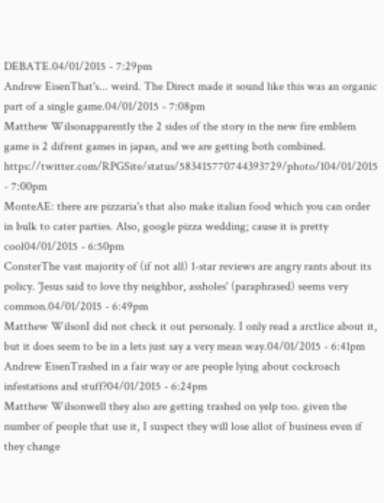DEBATE.04/01/2015 - 7:29pm
Andrew EisenThat's... weird. The Direct made it sound like this was an organic part of a single game.04/01/2015 - 7:08pm
Matthew Wilsonapparently the 2 sides of the story in the new fire emblem game is 2 difrent games in japan, and we are getting both combined. https://twitter.com/RPGSite/status/583415770744393729/photo/104/01/2015 - 7:00pm
MonteAE: there are pizzaria's that also make italian food which you can order in bulk to cater parties. Also, google pizza wedding; cause it is pretty cool04/01/2015 - 6:50pm
ConsterThe vast majority of (if not all) 1-star reviews are angry rants about its policy. 'Jesus said to love thy neighbor, assholes' (paraphrased) seems very common.04/01/2015 - 6:49pm
Matthew WilsonI did not check it out personaly. I only read a arctlice about it, but it does seem to be in a lets just say a very mean way.04/01/2015 - 6:41pm
Andrew EisenTrashed in a fair way or are people lying about cockroach infestations and stuff?04/01/2015 - 6:24pm
Matthew Wilsonwell they also are getting trashed on yelp too. given the number of people that use it, I suspect they will lose allot of business even if they change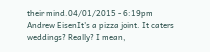their mind.04/01/2015 - 6:19pm
Andrew EisenIt's a pizza joint. It caters weddings? Really? I mean,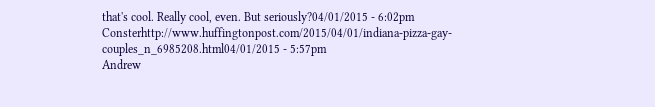that's cool. Really cool, even. But seriously?04/01/2015 - 6:02pm
Consterhttp://www.huffingtonpost.com/2015/04/01/indiana-pizza-gay-couples_n_6985208.html04/01/2015 - 5:57pm
Andrew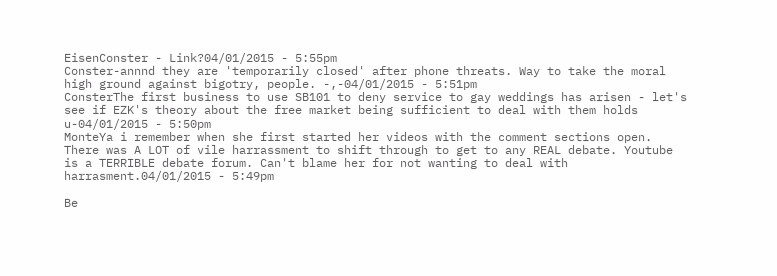EisenConster - Link?04/01/2015 - 5:55pm
Conster-annnd they are 'temporarily closed' after phone threats. Way to take the moral high ground against bigotry, people. -,-04/01/2015 - 5:51pm
ConsterThe first business to use SB101 to deny service to gay weddings has arisen - let's see if EZK's theory about the free market being sufficient to deal with them holds u-04/01/2015 - 5:50pm
MonteYa i remember when she first started her videos with the comment sections open. There was A LOT of vile harrassment to shift through to get to any REAL debate. Youtube is a TERRIBLE debate forum. Can't blame her for not wanting to deal with harrasment.04/01/2015 - 5:49pm

Be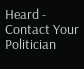Heard - Contact Your Politician